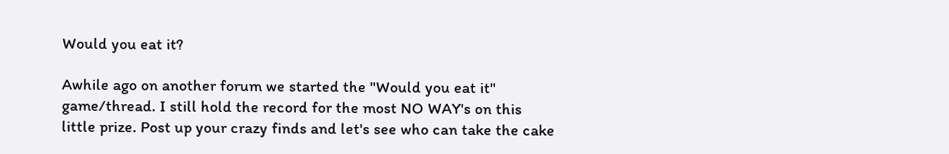Would you eat it?

Awhile ago on another forum we started the "Would you eat it" game/thread. I still hold the record for the most NO WAY's on this little prize. Post up your crazy finds and let's see who can take the cake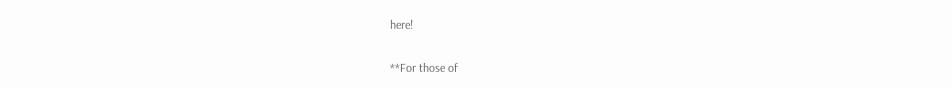here!


**For those of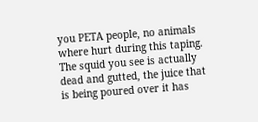you PETA people, no animals where hurt during this taping. The squid you see is actually dead and gutted, the juice that is being poured over it has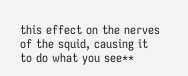this effect on the nerves of the squid, causing it to do what you see**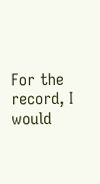For the record, I would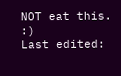NOT eat this. :)
Last edited: